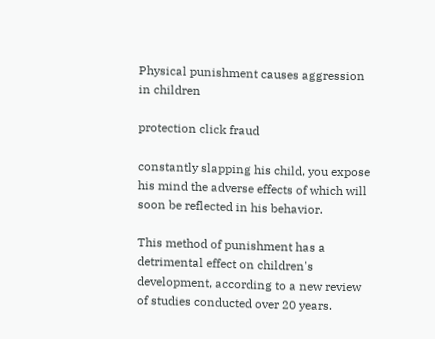Physical punishment causes aggression in children

protection click fraud

constantly slapping his child, you expose his mind the adverse effects of which will soon be reflected in his behavior.

This method of punishment has a detrimental effect on children's development, according to a new review of studies conducted over 20 years.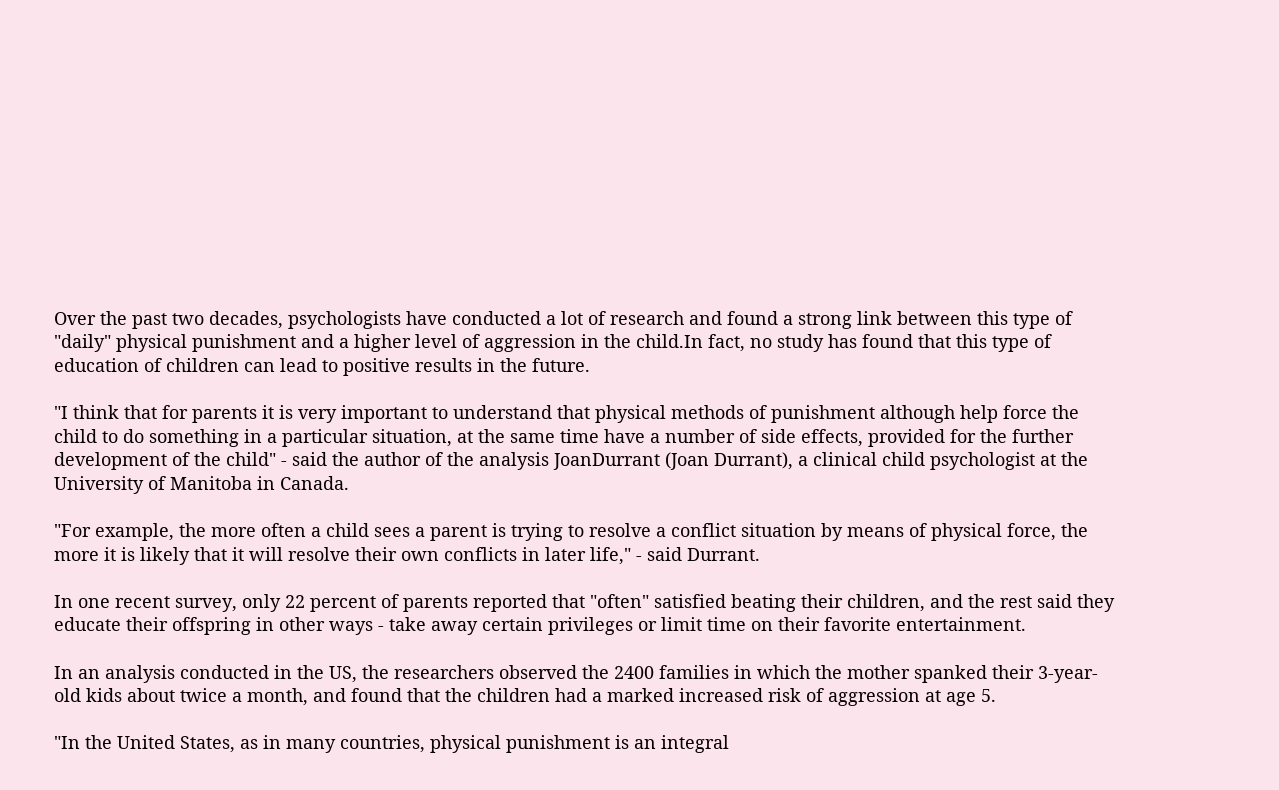Over the past two decades, psychologists have conducted a lot of research and found a strong link between this type of "daily" physical punishment and a higher level of aggression in the child.In fact, no study has found that this type of education of children can lead to positive results in the future.

"I think that for parents it is very important to understand that physical methods of punishment although help force the child to do something in a particular situation, at the same time have a number of side effects, provided for the further development of the child" - said the author of the analysis JoanDurrant (Joan Durrant), a clinical child psychologist at the University of Manitoba in Canada.

"For example, the more often a child sees a parent is trying to resolve a conflict situation by means of physical force, the more it is likely that it will resolve their own conflicts in later life," - said Durrant.

In one recent survey, only 22 percent of parents reported that "often" satisfied beating their children, and the rest said they educate their offspring in other ways - take away certain privileges or limit time on their favorite entertainment.

In an analysis conducted in the US, the researchers observed the 2400 families in which the mother spanked their 3-year-old kids about twice a month, and found that the children had a marked increased risk of aggression at age 5.

"In the United States, as in many countries, physical punishment is an integral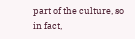part of the culture, so in fact,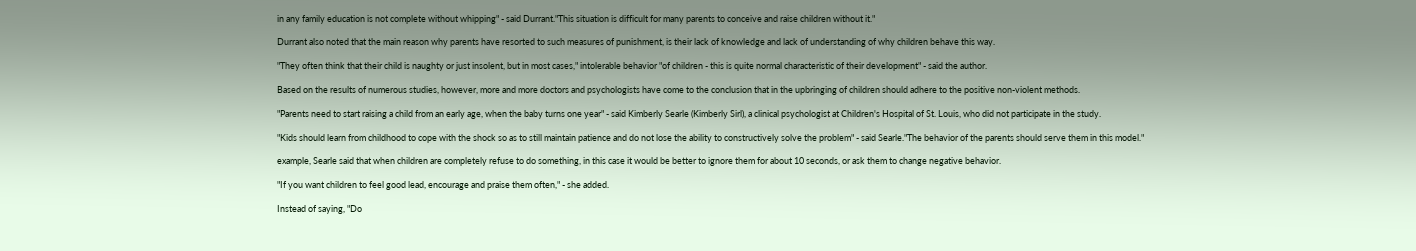in any family education is not complete without whipping" - said Durrant."This situation is difficult for many parents to conceive and raise children without it."

Durrant also noted that the main reason why parents have resorted to such measures of punishment, is their lack of knowledge and lack of understanding of why children behave this way.

"They often think that their child is naughty or just insolent, but in most cases," intolerable behavior "of children - this is quite normal characteristic of their development" - said the author.

Based on the results of numerous studies, however, more and more doctors and psychologists have come to the conclusion that in the upbringing of children should adhere to the positive non-violent methods.

"Parents need to start raising a child from an early age, when the baby turns one year" - said Kimberly Searle (Kimberly Sirl), a clinical psychologist at Children's Hospital of St. Louis, who did not participate in the study.

"Kids should learn from childhood to cope with the shock so as to still maintain patience and do not lose the ability to constructively solve the problem" - said Searle."The behavior of the parents should serve them in this model."

example, Searle said that when children are completely refuse to do something, in this case it would be better to ignore them for about 10 seconds, or ask them to change negative behavior.

"If you want children to feel good lead, encourage and praise them often," - she added.

Instead of saying, "Do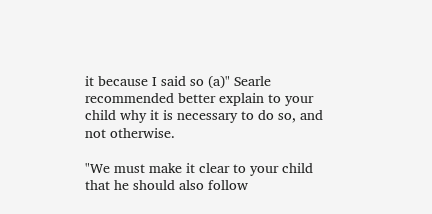it because I said so (a)" Searle recommended better explain to your child why it is necessary to do so, and not otherwise.

"We must make it clear to your child that he should also follow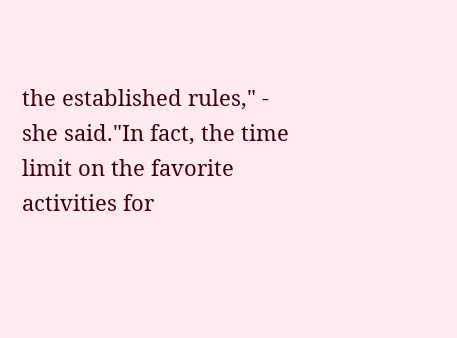the established rules," - she said."In fact, the time limit on the favorite activities for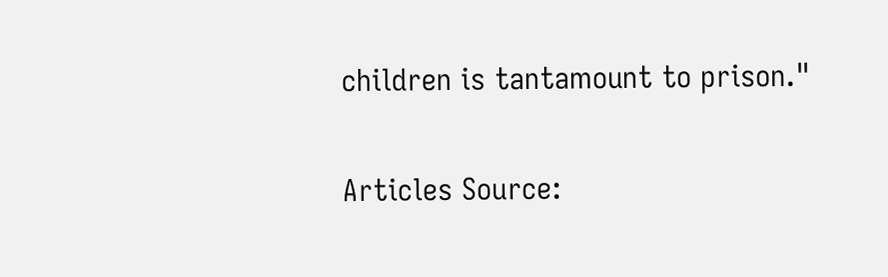children is tantamount to prison."

Articles Source: